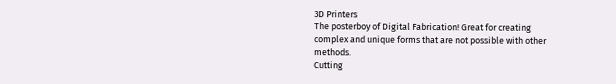3D Printers
The posterboy of Digital Fabrication! Great for creating complex and unique forms that are not possible with other methods.
Cutting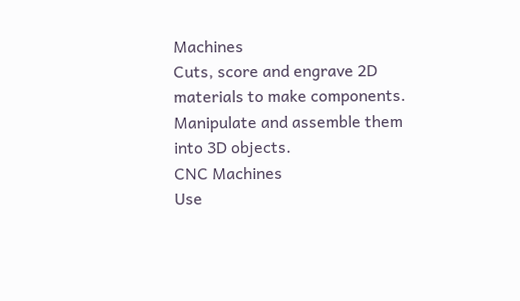Machines
Cuts, score and engrave 2D materials to make components. Manipulate and assemble them into 3D objects.
CNC Machines
Use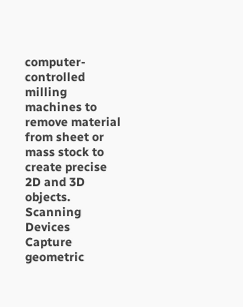computer-controlled milling machines to remove material from sheet or mass stock to create precise 2D and 3D objects.
Scanning Devices
Capture geometric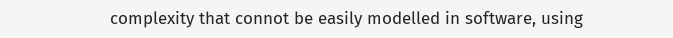complexity that connot be easily modelled in software, using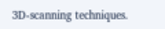3D-scanning techniques.